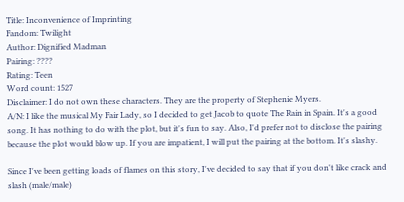Title: Inconvenience of Imprinting
Fandom: Twilight
Author: Dignified Madman
Pairing: ????
Rating: Teen
Word count: 1527
Disclaimer: I do not own these characters. They are the property of Stephenie Myers.
A/N: I like the musical My Fair Lady, so I decided to get Jacob to quote The Rain in Spain. It's a good song. It has nothing to do with the plot, but it's fun to say. Also, I'd prefer not to disclose the pairing because the plot would blow up. If you are impatient, I will put the pairing at the bottom. It's slashy.

Since I've been getting loads of flames on this story, I've decided to say that if you don't like crack and slash (male/male)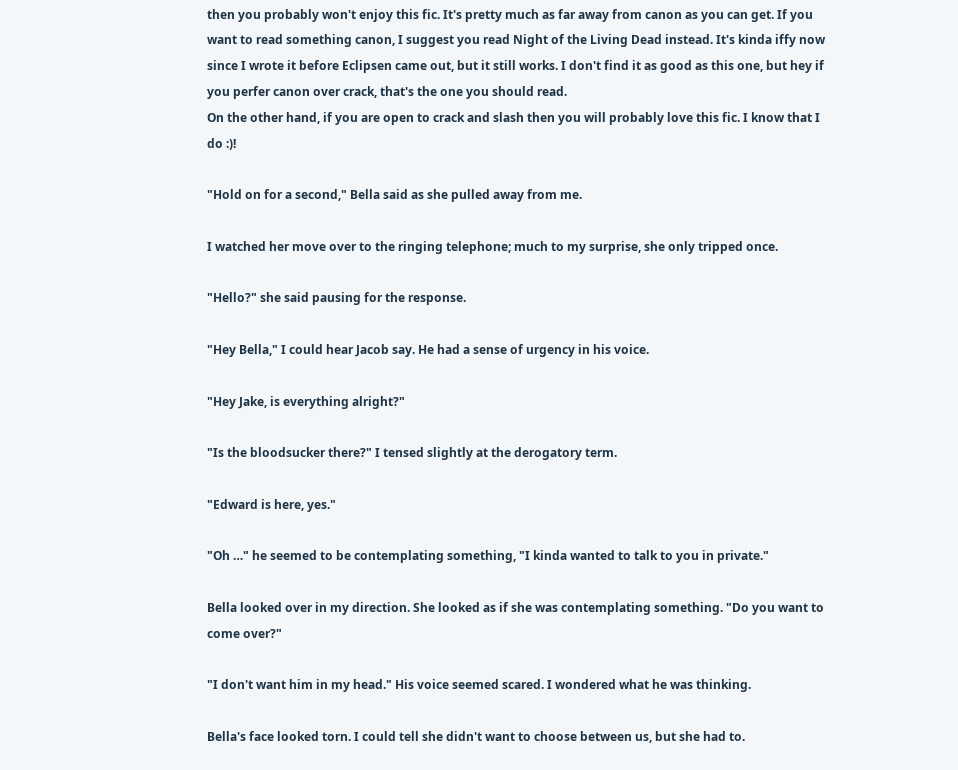then you probably won't enjoy this fic. It's pretty much as far away from canon as you can get. If you want to read something canon, I suggest you read Night of the Living Dead instead. It's kinda iffy now since I wrote it before Eclipsen came out, but it still works. I don't find it as good as this one, but hey if you perfer canon over crack, that's the one you should read.
On the other hand, if you are open to crack and slash then you will probably love this fic. I know that I do :)!

"Hold on for a second," Bella said as she pulled away from me.

I watched her move over to the ringing telephone; much to my surprise, she only tripped once.

"Hello?" she said pausing for the response.

"Hey Bella," I could hear Jacob say. He had a sense of urgency in his voice.

"Hey Jake, is everything alright?"

"Is the bloodsucker there?" I tensed slightly at the derogatory term.

"Edward is here, yes."

"Oh …" he seemed to be contemplating something, "I kinda wanted to talk to you in private."

Bella looked over in my direction. She looked as if she was contemplating something. "Do you want to come over?"

"I don't want him in my head." His voice seemed scared. I wondered what he was thinking.

Bella's face looked torn. I could tell she didn't want to choose between us, but she had to.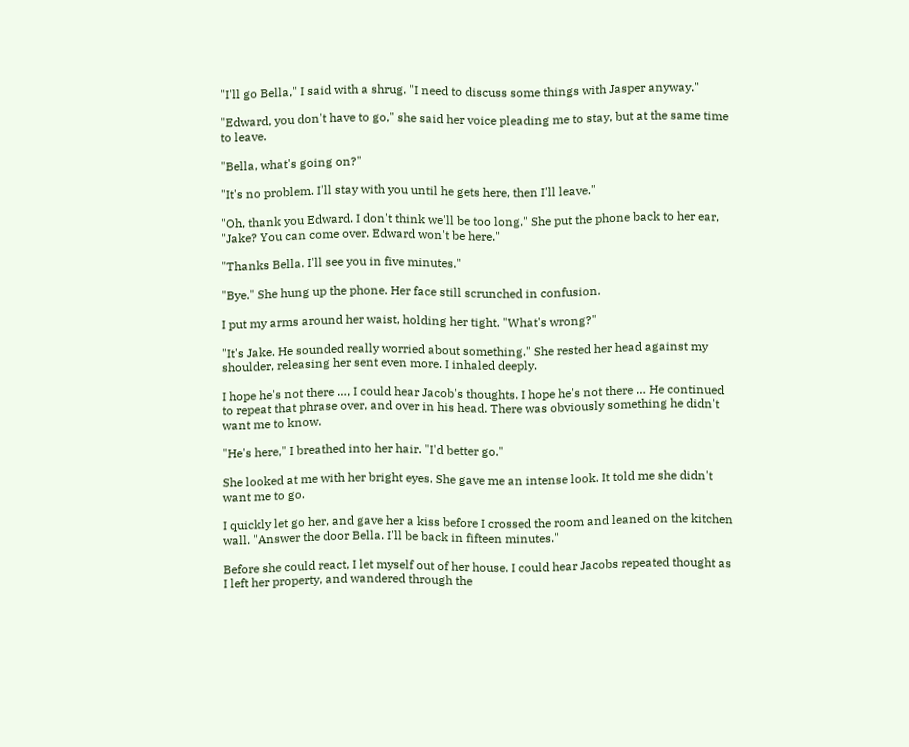"I'll go Bella," I said with a shrug. "I need to discuss some things with Jasper anyway."

"Edward, you don't have to go," she said her voice pleading me to stay, but at the same time to leave.

"Bella, what's going on?"

"It's no problem. I'll stay with you until he gets here, then I'll leave."

"Oh, thank you Edward. I don't think we'll be too long." She put the phone back to her ear, "Jake? You can come over. Edward won't be here."

"Thanks Bella. I'll see you in five minutes."

"Bye." She hung up the phone. Her face still scrunched in confusion.

I put my arms around her waist, holding her tight. "What's wrong?"

"It's Jake. He sounded really worried about something." She rested her head against my shoulder, releasing her sent even more. I inhaled deeply.

I hope he's not there …, I could hear Jacob's thoughts. I hope he's not there … He continued to repeat that phrase over, and over in his head. There was obviously something he didn't want me to know.

"He's here," I breathed into her hair. "I'd better go."

She looked at me with her bright eyes. She gave me an intense look. It told me she didn't want me to go.

I quickly let go her, and gave her a kiss before I crossed the room and leaned on the kitchen wall. "Answer the door Bella. I'll be back in fifteen minutes."

Before she could react, I let myself out of her house. I could hear Jacobs repeated thought as I left her property, and wandered through the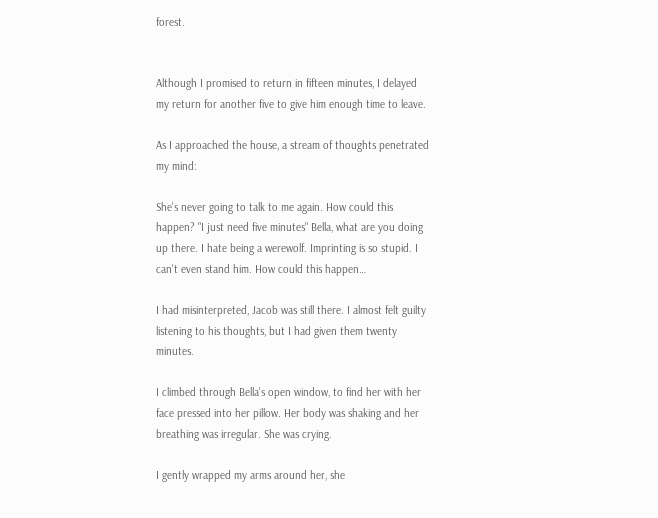forest.


Although I promised to return in fifteen minutes, I delayed my return for another five to give him enough time to leave.

As I approached the house, a stream of thoughts penetrated my mind:

She's never going to talk to me again. How could this happen? "I just need five minutes" Bella, what are you doing up there. I hate being a werewolf. Imprinting is so stupid. I can't even stand him. How could this happen…

I had misinterpreted, Jacob was still there. I almost felt guilty listening to his thoughts, but I had given them twenty minutes.

I climbed through Bella's open window, to find her with her face pressed into her pillow. Her body was shaking and her breathing was irregular. She was crying.

I gently wrapped my arms around her, she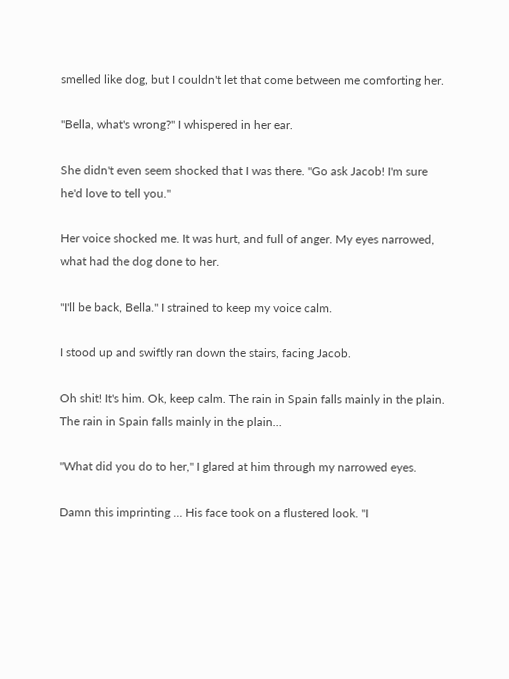smelled like dog, but I couldn't let that come between me comforting her.

"Bella, what's wrong?" I whispered in her ear.

She didn't even seem shocked that I was there. "Go ask Jacob! I'm sure he'd love to tell you."

Her voice shocked me. It was hurt, and full of anger. My eyes narrowed, what had the dog done to her.

"I'll be back, Bella." I strained to keep my voice calm.

I stood up and swiftly ran down the stairs, facing Jacob.

Oh shit! It's him. Ok, keep calm. The rain in Spain falls mainly in the plain. The rain in Spain falls mainly in the plain…

"What did you do to her," I glared at him through my narrowed eyes.

Damn this imprinting … His face took on a flustered look. "I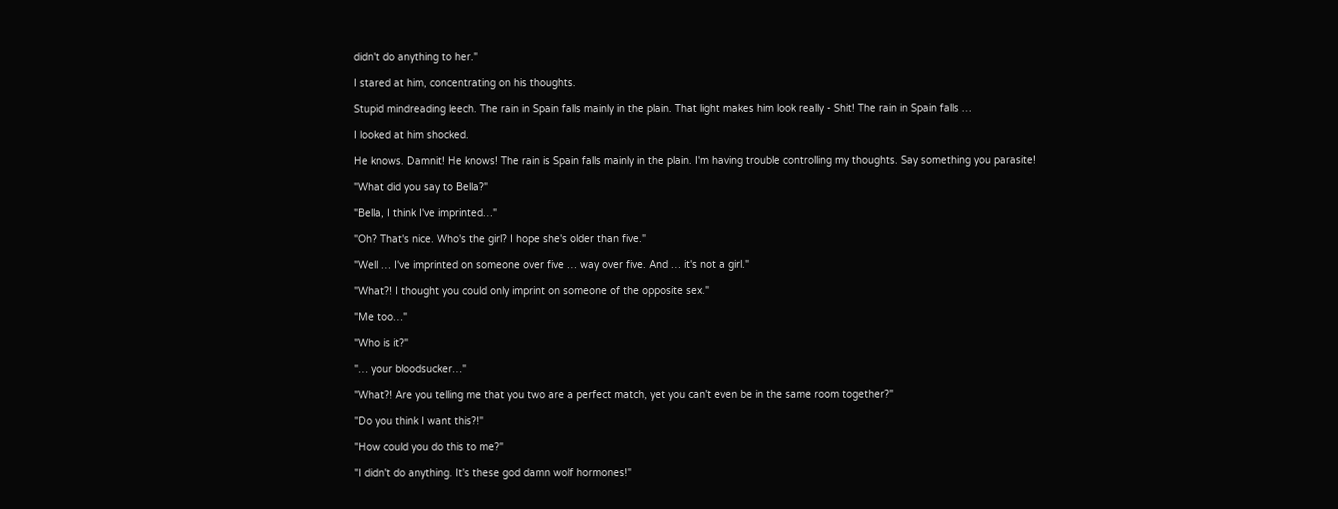didn't do anything to her."

I stared at him, concentrating on his thoughts.

Stupid mindreading leech. The rain in Spain falls mainly in the plain. That light makes him look really - Shit! The rain in Spain falls …

I looked at him shocked.

He knows. Damnit! He knows! The rain is Spain falls mainly in the plain. I'm having trouble controlling my thoughts. Say something you parasite!

"What did you say to Bella?"

"Bella, I think I've imprinted…"

"Oh? That's nice. Who's the girl? I hope she's older than five."

"Well … I've imprinted on someone over five … way over five. And … it's not a girl."

"What?! I thought you could only imprint on someone of the opposite sex."

"Me too…"

"Who is it?"

"… your bloodsucker…"

"What?! Are you telling me that you two are a perfect match, yet you can't even be in the same room together?"

"Do you think I want this?!"

"How could you do this to me?"

"I didn't do anything. It's these god damn wolf hormones!"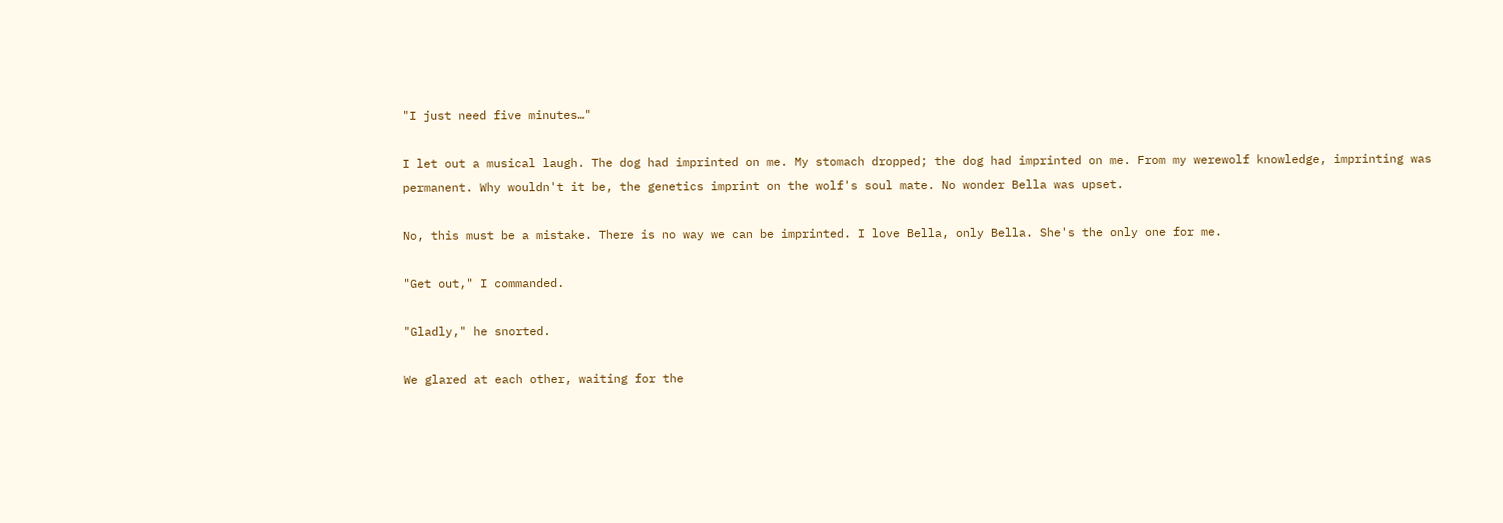"I just need five minutes…"

I let out a musical laugh. The dog had imprinted on me. My stomach dropped; the dog had imprinted on me. From my werewolf knowledge, imprinting was permanent. Why wouldn't it be, the genetics imprint on the wolf's soul mate. No wonder Bella was upset.

No, this must be a mistake. There is no way we can be imprinted. I love Bella, only Bella. She's the only one for me.

"Get out," I commanded.

"Gladly," he snorted.

We glared at each other, waiting for the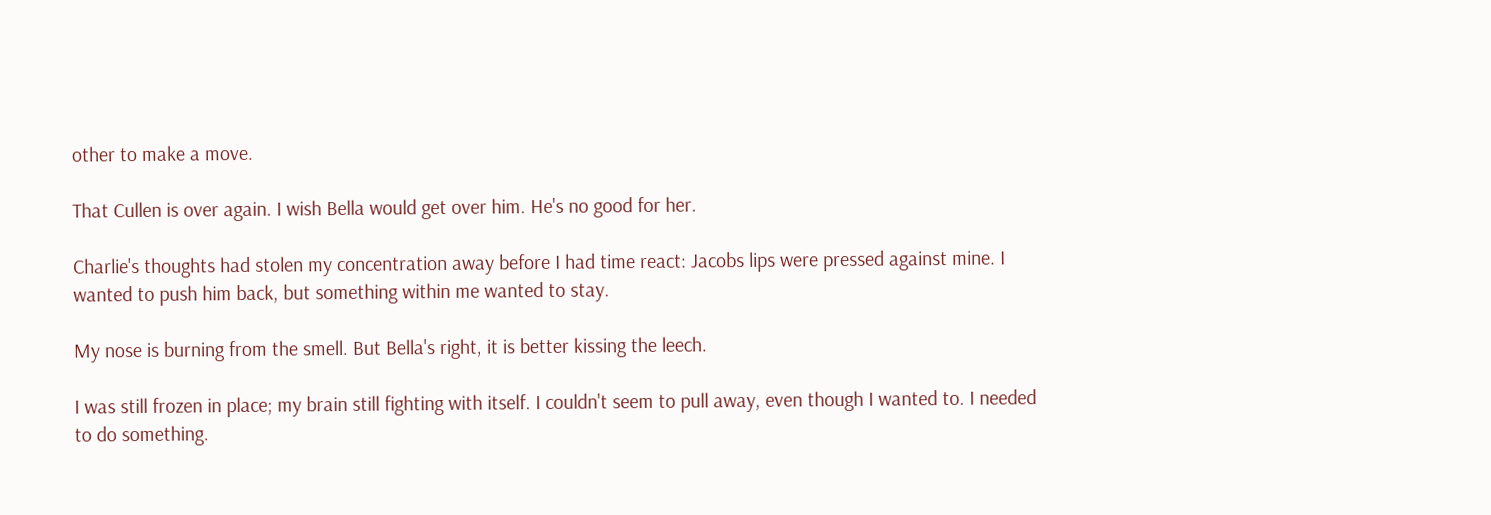other to make a move.

That Cullen is over again. I wish Bella would get over him. He's no good for her.

Charlie's thoughts had stolen my concentration away before I had time react: Jacobs lips were pressed against mine. I wanted to push him back, but something within me wanted to stay.

My nose is burning from the smell. But Bella's right, it is better kissing the leech.

I was still frozen in place; my brain still fighting with itself. I couldn't seem to pull away, even though I wanted to. I needed to do something.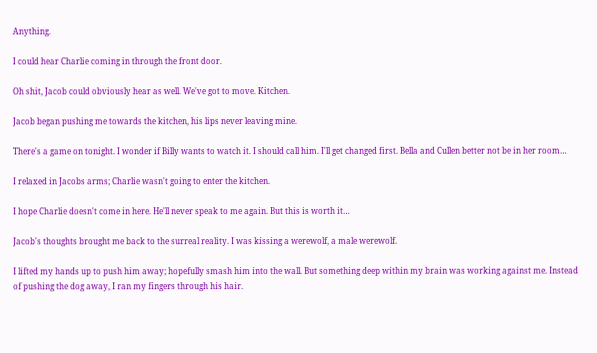Anything.

I could hear Charlie coming in through the front door.

Oh shit, Jacob could obviously hear as well. We've got to move. Kitchen.

Jacob began pushing me towards the kitchen, his lips never leaving mine.

There's a game on tonight. I wonder if Billy wants to watch it. I should call him. I'll get changed first. Bella and Cullen better not be in her room…

I relaxed in Jacobs arms; Charlie wasn't going to enter the kitchen.

I hope Charlie doesn't come in here. He'll never speak to me again. But this is worth it…

Jacob's thoughts brought me back to the surreal reality. I was kissing a werewolf, a male werewolf.

I lifted my hands up to push him away; hopefully smash him into the wall. But something deep within my brain was working against me. Instead of pushing the dog away, I ran my fingers through his hair.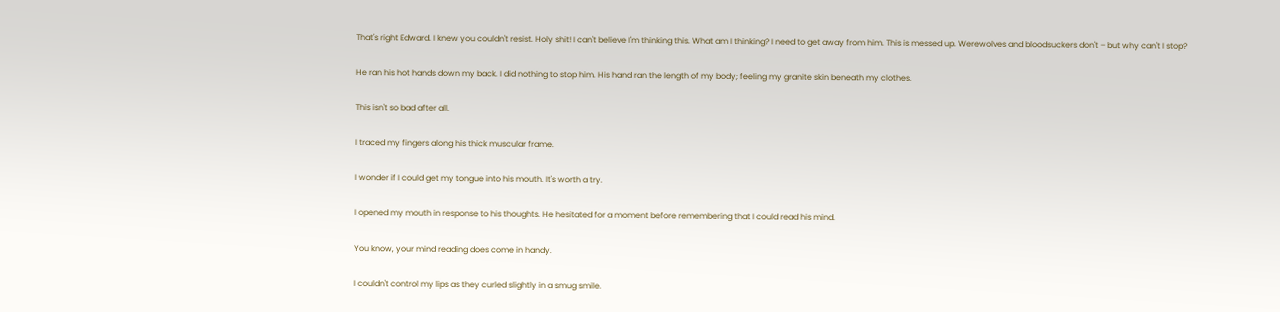That's right Edward. I knew you couldn't resist. Holy shit! I can't believe I'm thinking this. What am I thinking? I need to get away from him. This is messed up. Werewolves and bloodsuckers don't – but why can't I stop?

He ran his hot hands down my back. I did nothing to stop him. His hand ran the length of my body; feeling my granite skin beneath my clothes.

This isn't so bad after all.

I traced my fingers along his thick muscular frame.

I wonder if I could get my tongue into his mouth. It's worth a try.

I opened my mouth in response to his thoughts. He hesitated for a moment before remembering that I could read his mind.

You know, your mind reading does come in handy.

I couldn't control my lips as they curled slightly in a smug smile.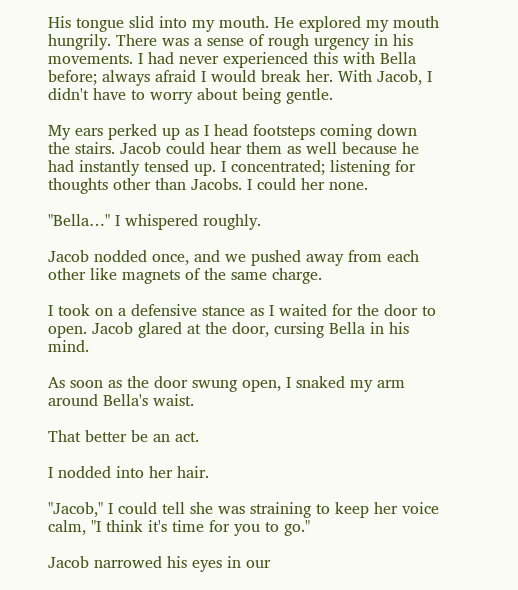His tongue slid into my mouth. He explored my mouth hungrily. There was a sense of rough urgency in his movements. I had never experienced this with Bella before; always afraid I would break her. With Jacob, I didn't have to worry about being gentle.

My ears perked up as I head footsteps coming down the stairs. Jacob could hear them as well because he had instantly tensed up. I concentrated; listening for thoughts other than Jacobs. I could her none.

"Bella…" I whispered roughly.

Jacob nodded once, and we pushed away from each other like magnets of the same charge.

I took on a defensive stance as I waited for the door to open. Jacob glared at the door, cursing Bella in his mind.

As soon as the door swung open, I snaked my arm around Bella's waist.

That better be an act.

I nodded into her hair.

"Jacob," I could tell she was straining to keep her voice calm, "I think it's time for you to go."

Jacob narrowed his eyes in our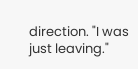direction. "I was just leaving."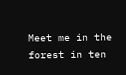Meet me in the forest in ten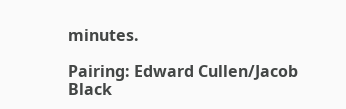minutes.

Pairing: Edward Cullen/Jacob Black